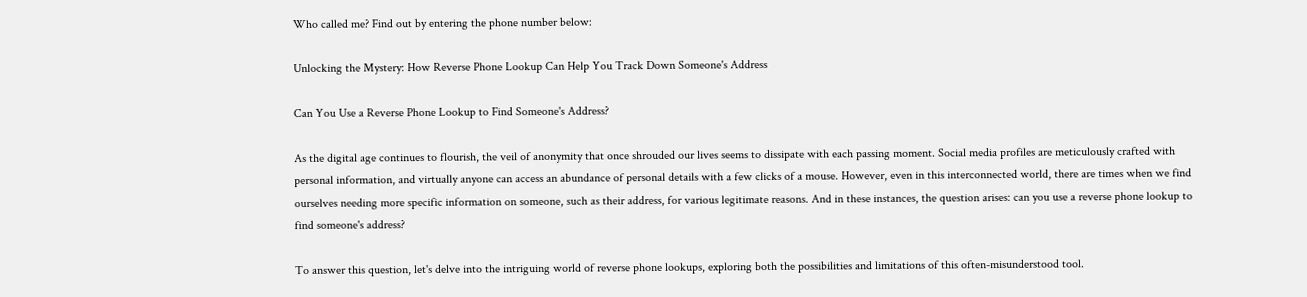Who called me? Find out by entering the phone number below:

Unlocking the Mystery: How Reverse Phone Lookup Can Help You Track Down Someone's Address

Can You Use a Reverse Phone Lookup to Find Someone's Address?

As the digital age continues to flourish, the veil of anonymity that once shrouded our lives seems to dissipate with each passing moment. Social media profiles are meticulously crafted with personal information, and virtually anyone can access an abundance of personal details with a few clicks of a mouse. However, even in this interconnected world, there are times when we find ourselves needing more specific information on someone, such as their address, for various legitimate reasons. And in these instances, the question arises: can you use a reverse phone lookup to find someone's address?

To answer this question, let's delve into the intriguing world of reverse phone lookups, exploring both the possibilities and limitations of this often-misunderstood tool.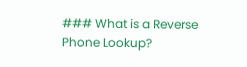### What is a Reverse Phone Lookup?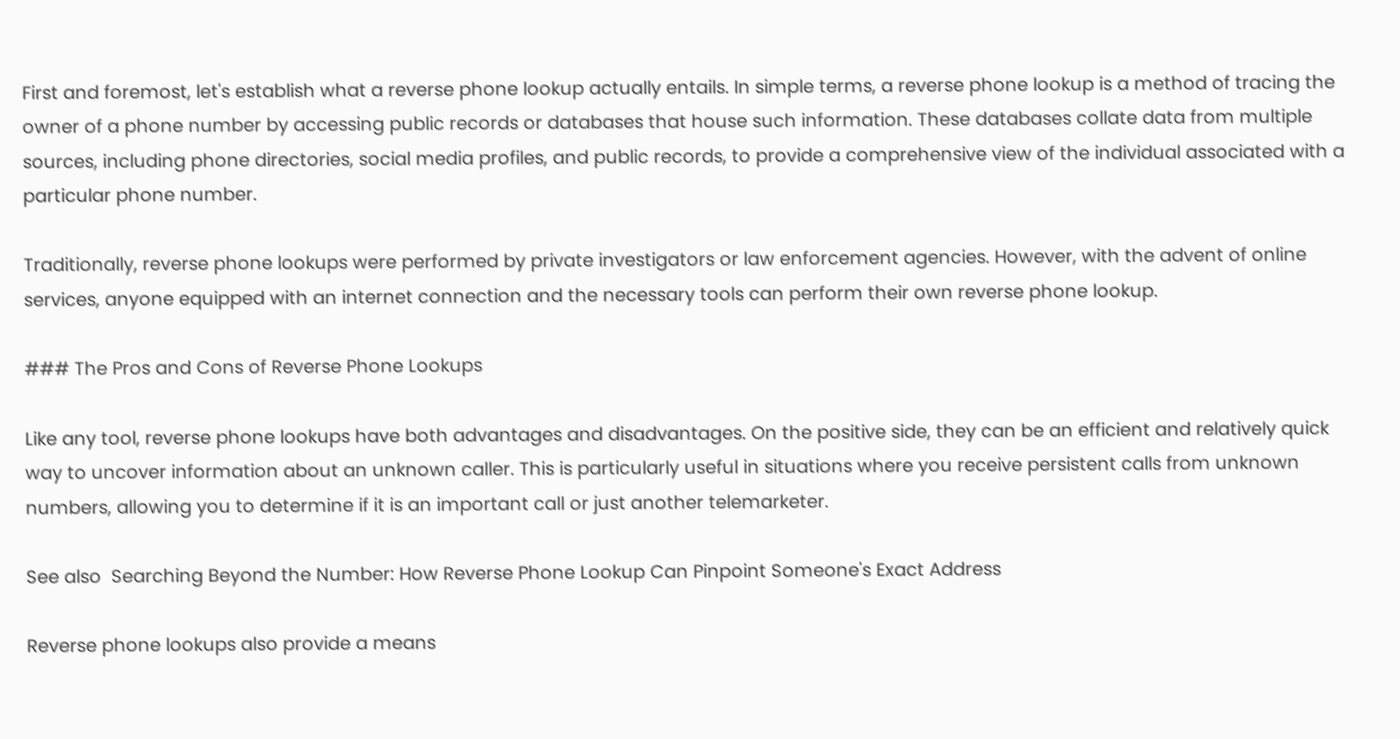First and foremost, let's establish what a reverse phone lookup actually entails. In simple terms, a reverse phone lookup is a method of tracing the owner of a phone number by accessing public records or databases that house such information. These databases collate data from multiple sources, including phone directories, social media profiles, and public records, to provide a comprehensive view of the individual associated with a particular phone number.

Traditionally, reverse phone lookups were performed by private investigators or law enforcement agencies. However, with the advent of online services, anyone equipped with an internet connection and the necessary tools can perform their own reverse phone lookup.

### The Pros and Cons of Reverse Phone Lookups

Like any tool, reverse phone lookups have both advantages and disadvantages. On the positive side, they can be an efficient and relatively quick way to uncover information about an unknown caller. This is particularly useful in situations where you receive persistent calls from unknown numbers, allowing you to determine if it is an important call or just another telemarketer.

See also  Searching Beyond the Number: How Reverse Phone Lookup Can Pinpoint Someone's Exact Address

Reverse phone lookups also provide a means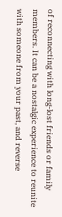of reconnecting with long-lost friends or family members. It can be a nostalgic experience to reunite with someone from your past, and reverse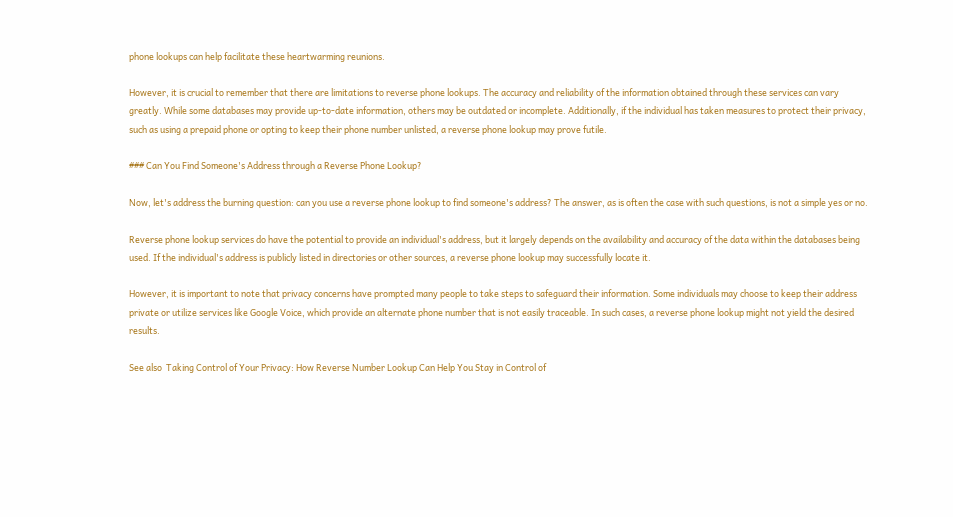phone lookups can help facilitate these heartwarming reunions.

However, it is crucial to remember that there are limitations to reverse phone lookups. The accuracy and reliability of the information obtained through these services can vary greatly. While some databases may provide up-to-date information, others may be outdated or incomplete. Additionally, if the individual has taken measures to protect their privacy, such as using a prepaid phone or opting to keep their phone number unlisted, a reverse phone lookup may prove futile.

### Can You Find Someone's Address through a Reverse Phone Lookup?

Now, let's address the burning question: can you use a reverse phone lookup to find someone's address? The answer, as is often the case with such questions, is not a simple yes or no.

Reverse phone lookup services do have the potential to provide an individual's address, but it largely depends on the availability and accuracy of the data within the databases being used. If the individual's address is publicly listed in directories or other sources, a reverse phone lookup may successfully locate it.

However, it is important to note that privacy concerns have prompted many people to take steps to safeguard their information. Some individuals may choose to keep their address private or utilize services like Google Voice, which provide an alternate phone number that is not easily traceable. In such cases, a reverse phone lookup might not yield the desired results.

See also  Taking Control of Your Privacy: How Reverse Number Lookup Can Help You Stay in Control of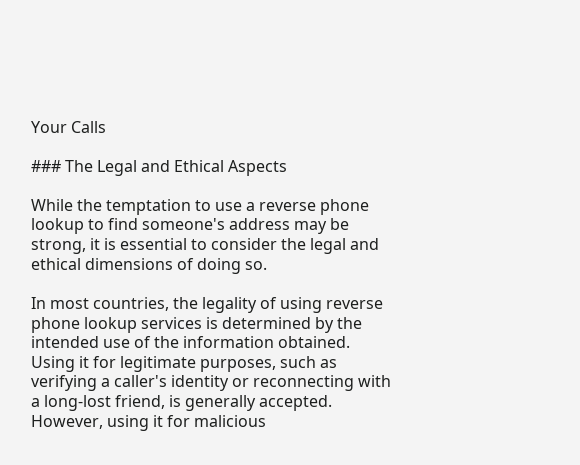Your Calls

### The Legal and Ethical Aspects

While the temptation to use a reverse phone lookup to find someone's address may be strong, it is essential to consider the legal and ethical dimensions of doing so.

In most countries, the legality of using reverse phone lookup services is determined by the intended use of the information obtained. Using it for legitimate purposes, such as verifying a caller's identity or reconnecting with a long-lost friend, is generally accepted. However, using it for malicious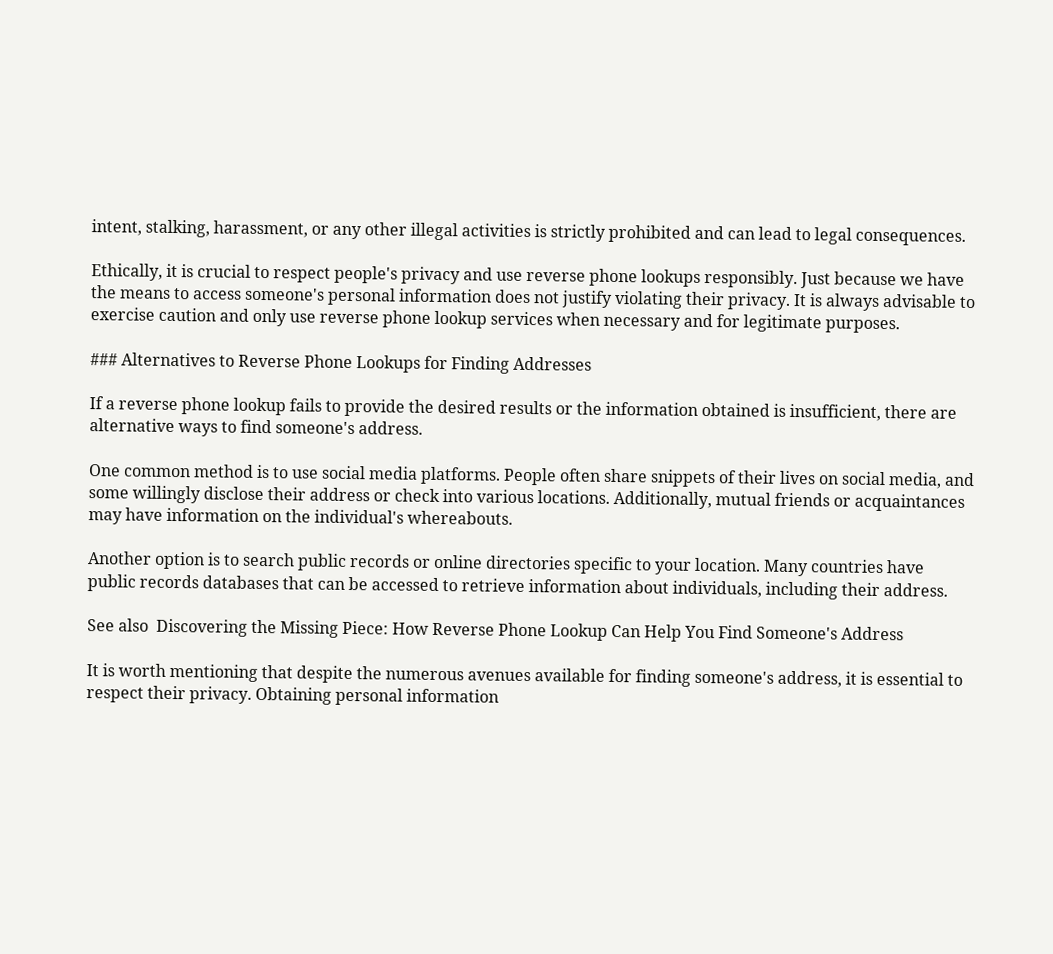intent, stalking, harassment, or any other illegal activities is strictly prohibited and can lead to legal consequences.

Ethically, it is crucial to respect people's privacy and use reverse phone lookups responsibly. Just because we have the means to access someone's personal information does not justify violating their privacy. It is always advisable to exercise caution and only use reverse phone lookup services when necessary and for legitimate purposes.

### Alternatives to Reverse Phone Lookups for Finding Addresses

If a reverse phone lookup fails to provide the desired results or the information obtained is insufficient, there are alternative ways to find someone's address.

One common method is to use social media platforms. People often share snippets of their lives on social media, and some willingly disclose their address or check into various locations. Additionally, mutual friends or acquaintances may have information on the individual's whereabouts.

Another option is to search public records or online directories specific to your location. Many countries have public records databases that can be accessed to retrieve information about individuals, including their address.

See also  Discovering the Missing Piece: How Reverse Phone Lookup Can Help You Find Someone's Address

It is worth mentioning that despite the numerous avenues available for finding someone's address, it is essential to respect their privacy. Obtaining personal information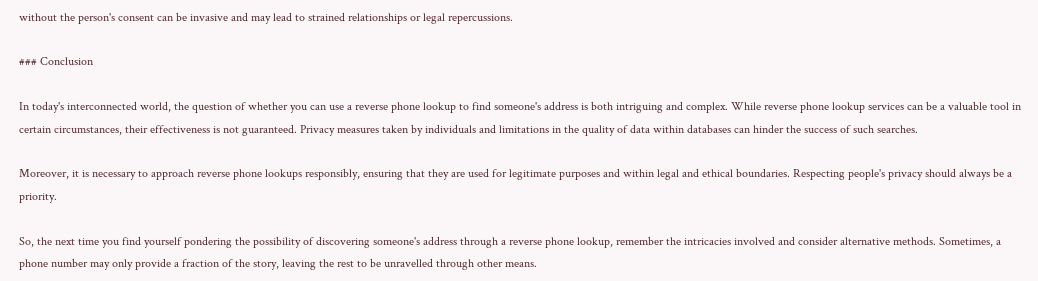without the person's consent can be invasive and may lead to strained relationships or legal repercussions.

### Conclusion

In today's interconnected world, the question of whether you can use a reverse phone lookup to find someone's address is both intriguing and complex. While reverse phone lookup services can be a valuable tool in certain circumstances, their effectiveness is not guaranteed. Privacy measures taken by individuals and limitations in the quality of data within databases can hinder the success of such searches.

Moreover, it is necessary to approach reverse phone lookups responsibly, ensuring that they are used for legitimate purposes and within legal and ethical boundaries. Respecting people's privacy should always be a priority.

So, the next time you find yourself pondering the possibility of discovering someone's address through a reverse phone lookup, remember the intricacies involved and consider alternative methods. Sometimes, a phone number may only provide a fraction of the story, leaving the rest to be unravelled through other means.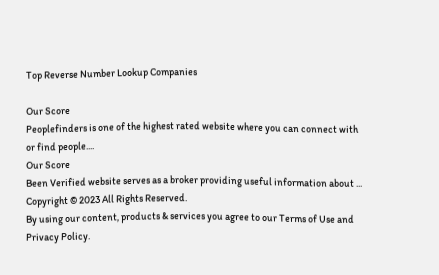Top Reverse Number Lookup Companies

Our Score
Peoplefinders is one of the highest rated website where you can connect with or find people....
Our Score
Been Verified website serves as a broker providing useful information about ...
Copyright © 2023 All Rights Reserved.
By using our content, products & services you agree to our Terms of Use and Privacy Policy.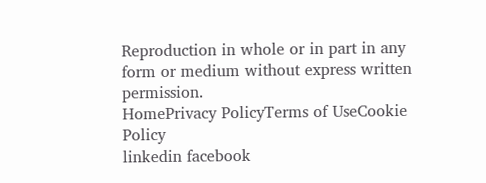Reproduction in whole or in part in any form or medium without express written permission.
HomePrivacy PolicyTerms of UseCookie Policy
linkedin facebook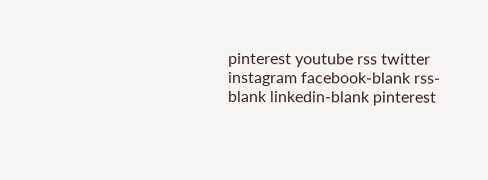pinterest youtube rss twitter instagram facebook-blank rss-blank linkedin-blank pinterest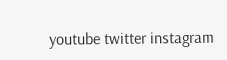youtube twitter instagram